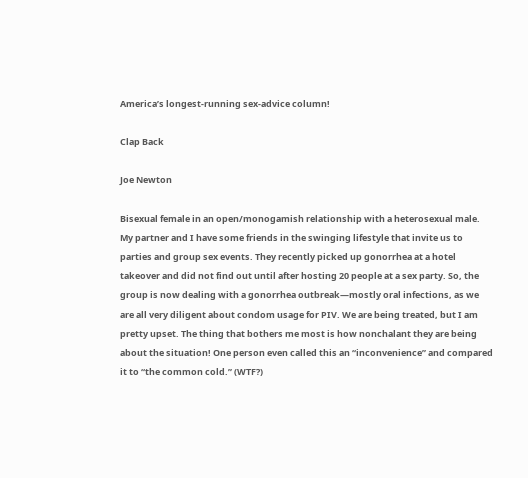America’s longest-running sex-advice column!

Clap Back

Joe Newton

Bisexual female in an open/monogamish relationship with a heterosexual male. My partner and I have some friends in the swinging lifestyle that invite us to parties and group sex events. They recently picked up gonorrhea at a hotel takeover and did not find out until after hosting 20 people at a sex party. So, the group is now dealing with a gonorrhea outbreak—mostly oral infections, as we are all very diligent about condom usage for PIV. We are being treated, but I am pretty upset. The thing that bothers me most is how nonchalant they are being about the situation! One person even called this an “inconvenience” and compared it to “the common cold.” (WTF?)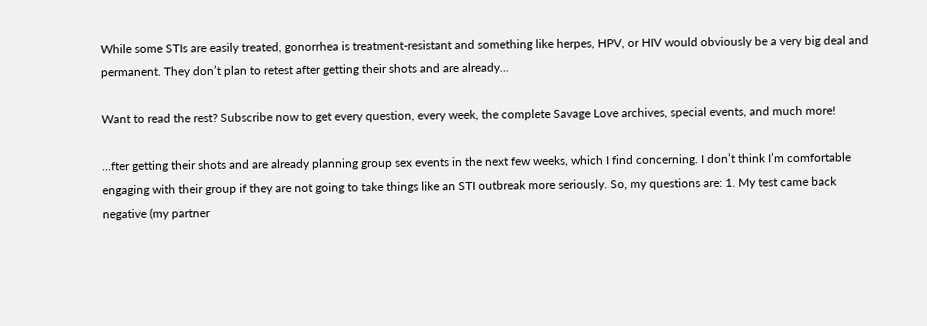While some STIs are easily treated, gonorrhea is treatment-resistant and something like herpes, HPV, or HIV would obviously be a very big deal and permanent. They don’t plan to retest after getting their shots and are already...

Want to read the rest? Subscribe now to get every question, every week, the complete Savage Love archives, special events, and much more!

...fter getting their shots and are already planning group sex events in the next few weeks, which I find concerning. I don’t think I’m comfortable engaging with their group if they are not going to take things like an STI outbreak more seriously. So, my questions are: 1. My test came back negative (my partner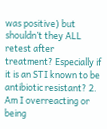was positive) but shouldn’t they ALL retest after treatment? Especially if it is an STI known to be antibiotic resistant? 2. Am I overreacting or being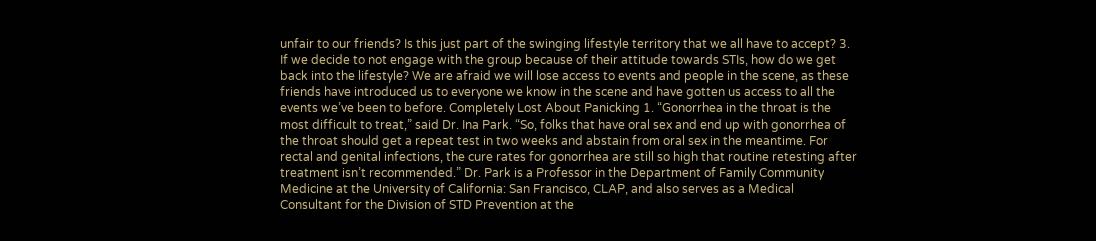unfair to our friends? Is this just part of the swinging lifestyle territory that we all have to accept? 3. If we decide to not engage with the group because of their attitude towards STIs, how do we get back into the lifestyle? We are afraid we will lose access to events and people in the scene, as these friends have introduced us to everyone we know in the scene and have gotten us access to all the events we’ve been to before. Completely Lost About Panicking 1. “Gonorrhea in the throat is the most difficult to treat,” said Dr. Ina Park. “So, folks that have oral sex and end up with gonorrhea of the throat should get a repeat test in two weeks and abstain from oral sex in the meantime. For rectal and genital infections, the cure rates for gonorrhea are still so high that routine retesting after treatment isn’t recommended.” Dr. Park is a Professor in the Department of Family Community Medicine at the University of California: San Francisco, CLAP, and also serves as a Medical Consultant for the Division of STD Prevention at the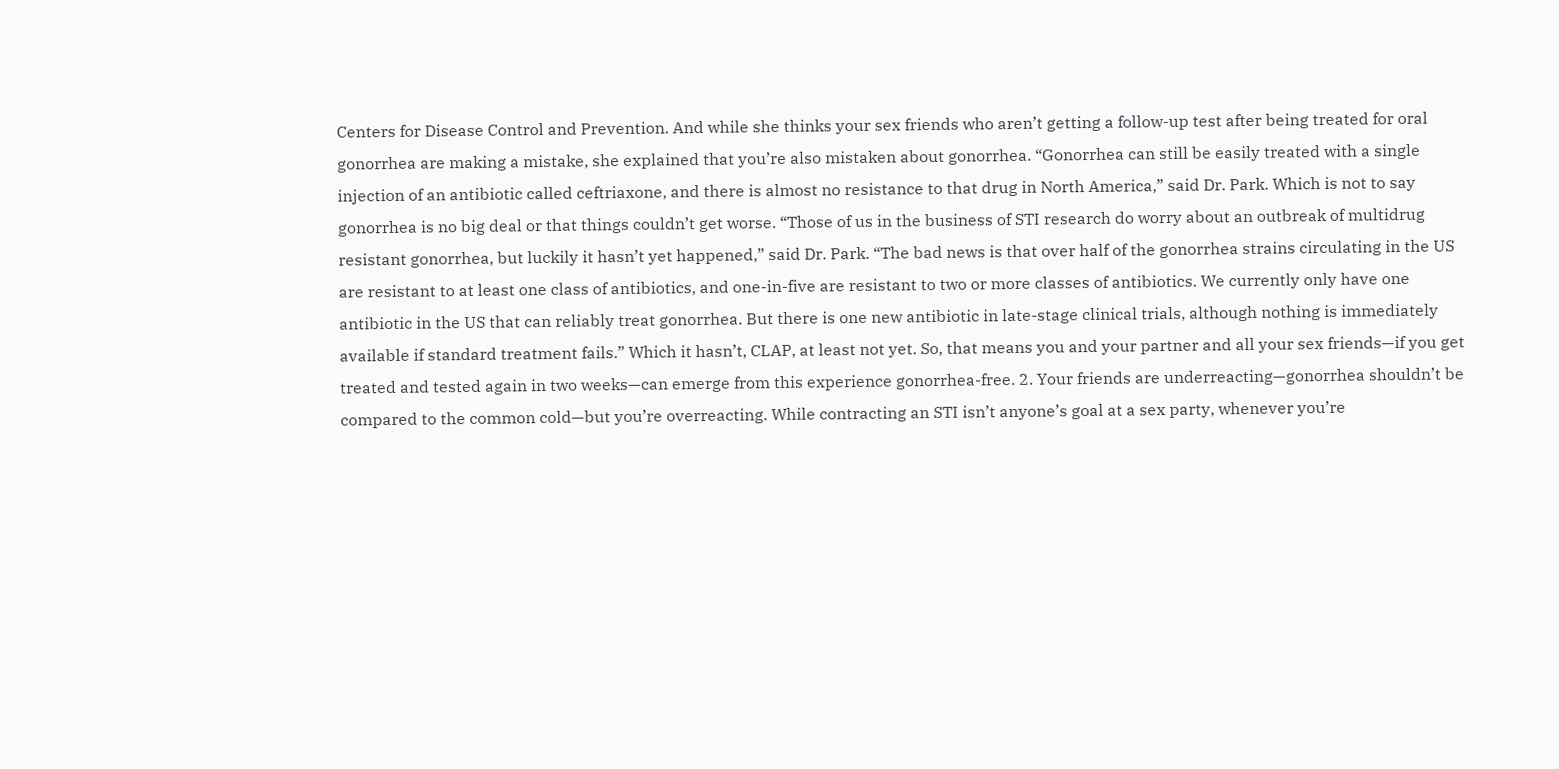Centers for Disease Control and Prevention. And while she thinks your sex friends who aren’t getting a follow-up test after being treated for oral gonorrhea are making a mistake, she explained that you’re also mistaken about gonorrhea. “Gonorrhea can still be easily treated with a single injection of an antibiotic called ceftriaxone, and there is almost no resistance to that drug in North America,” said Dr. Park. Which is not to say gonorrhea is no big deal or that things couldn’t get worse. “Those of us in the business of STI research do worry about an outbreak of multidrug resistant gonorrhea, but luckily it hasn’t yet happened,” said Dr. Park. “The bad news is that over half of the gonorrhea strains circulating in the US are resistant to at least one class of antibiotics, and one-in-five are resistant to two or more classes of antibiotics. We currently only have one antibiotic in the US that can reliably treat gonorrhea. But there is one new antibiotic in late-stage clinical trials, although nothing is immediately available if standard treatment fails.” Which it hasn’t, CLAP, at least not yet. So, that means you and your partner and all your sex friends—if you get treated and tested again in two weeks—can emerge from this experience gonorrhea-free. 2. Your friends are underreacting—gonorrhea shouldn’t be compared to the common cold—but you’re overreacting. While contracting an STI isn’t anyone’s goal at a sex party, whenever you’re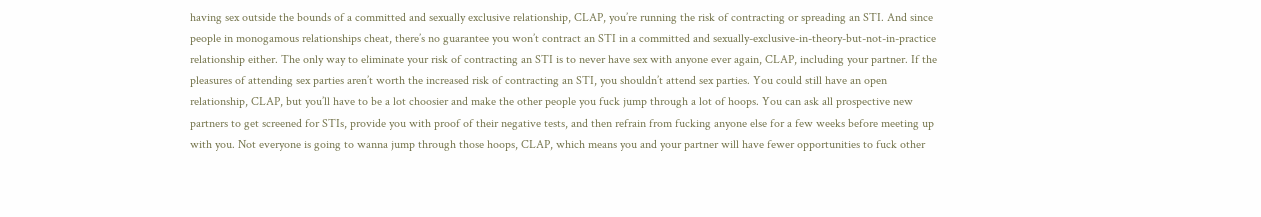having sex outside the bounds of a committed and sexually exclusive relationship, CLAP, you’re running the risk of contracting or spreading an STI. And since people in monogamous relationships cheat, there’s no guarantee you won’t contract an STI in a committed and sexually-exclusive-in-theory-but-not-in-practice relationship either. The only way to eliminate your risk of contracting an STI is to never have sex with anyone ever again, CLAP, including your partner. If the pleasures of attending sex parties aren’t worth the increased risk of contracting an STI, you shouldn’t attend sex parties. You could still have an open relationship, CLAP, but you’ll have to be a lot choosier and make the other people you fuck jump through a lot of hoops. You can ask all prospective new partners to get screened for STIs, provide you with proof of their negative tests, and then refrain from fucking anyone else for a few weeks before meeting up with you. Not everyone is going to wanna jump through those hoops, CLAP, which means you and your partner will have fewer opportunities to fuck other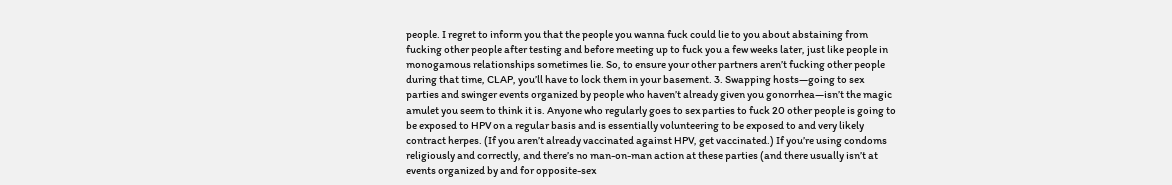people. I regret to inform you that the people you wanna fuck could lie to you about abstaining from fucking other people after testing and before meeting up to fuck you a few weeks later, just like people in monogamous relationships sometimes lie. So, to ensure your other partners aren’t fucking other people during that time, CLAP, you’ll have to lock them in your basement. 3. Swapping hosts—going to sex parties and swinger events organized by people who haven’t already given you gonorrhea—isn’t the magic amulet you seem to think it is. Anyone who regularly goes to sex parties to fuck 20 other people is going to be exposed to HPV on a regular basis and is essentially volunteering to be exposed to and very likely contract herpes. (If you aren’t already vaccinated against HPV, get vaccinated.) If you’re using condoms religiously and correctly, and there’s no man-on-man action at these parties (and there usually isn’t at events organized by and for opposite-sex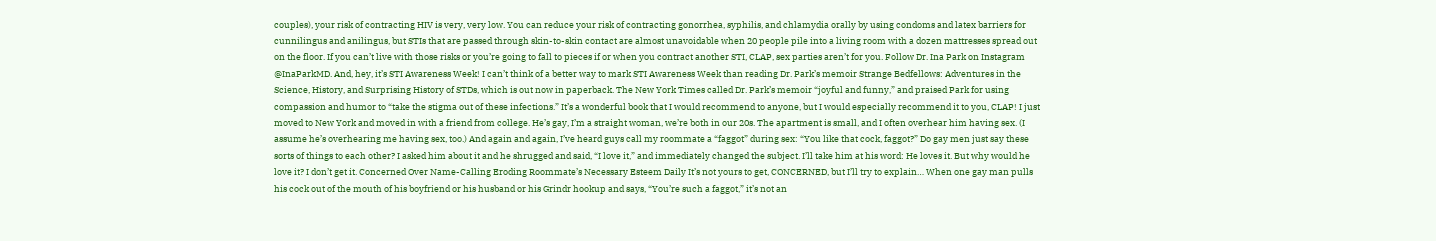couples), your risk of contracting HIV is very, very low. You can reduce your risk of contracting gonorrhea, syphilis, and chlamydia orally by using condoms and latex barriers for cunnilingus and anilingus, but STIs that are passed through skin-to-skin contact are almost unavoidable when 20 people pile into a living room with a dozen mattresses spread out on the floor. If you can’t live with those risks or you’re going to fall to pieces if or when you contract another STI, CLAP, sex parties aren’t for you. Follow Dr. Ina Park on Instagram @InaParkMD. And, hey, it’s STI Awareness Week! I can’t think of a better way to mark STI Awareness Week than reading Dr. Park’s memoir Strange Bedfellows: Adventures in the Science, History, and Surprising History of STDs, which is out now in paperback. The New York Times called Dr. Park’s memoir “joyful and funny,” and praised Park for using compassion and humor to “take the stigma out of these infections.” It’s a wonderful book that I would recommend to anyone, but I would especially recommend it to you, CLAP! I just moved to New York and moved in with a friend from college. He’s gay, I’m a straight woman, we’re both in our 20s. The apartment is small, and I often overhear him having sex. (I assume he’s overhearing me having sex, too.) And again and again, I’ve heard guys call my roommate a “faggot” during sex: “You like that cock, faggot?” Do gay men just say these sorts of things to each other? I asked him about it and he shrugged and said, “I love it,” and immediately changed the subject. I’ll take him at his word: He loves it. But why would he love it? I don’t get it. Concerned Over Name-Calling Eroding Roommate’s Necessary Esteem Daily It’s not yours to get, CONCERNED, but I’ll try to explain… When one gay man pulls his cock out of the mouth of his boyfriend or his husband or his Grindr hookup and says, “You’re such a faggot,” it’s not an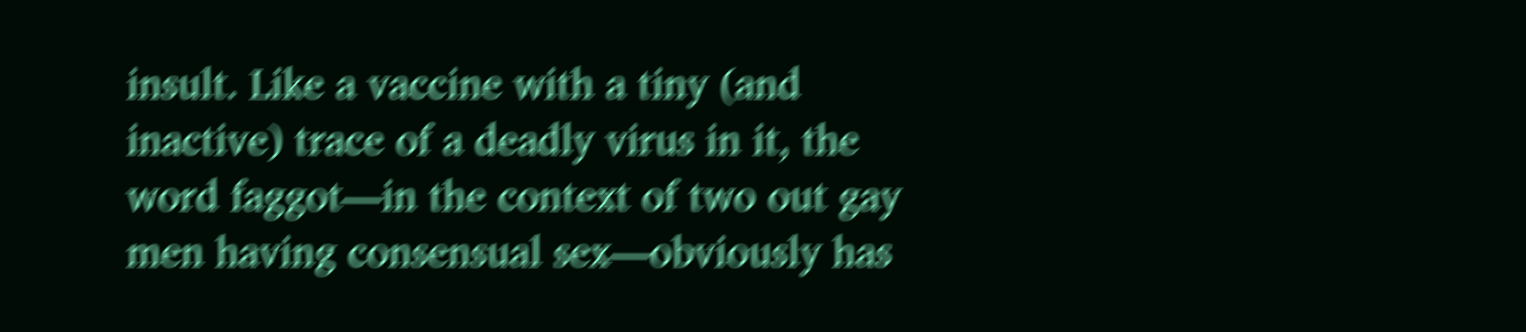insult. Like a vaccine with a tiny (and inactive) trace of a deadly virus in it, the word faggot—in the context of two out gay men having consensual sex—obviously has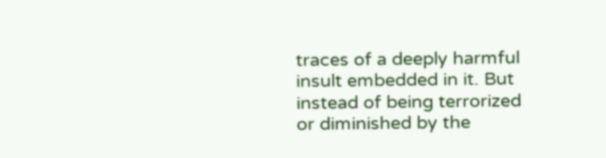traces of a deeply harmful insult embedded in it. But instead of being terrorized or diminished by the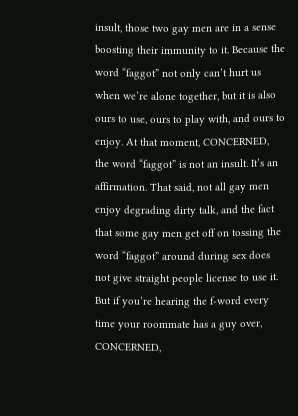insult, those two gay men are in a sense boosting their immunity to it. Because the word “faggot” not only can’t hurt us when we’re alone together, but it is also ours to use, ours to play with, and ours to enjoy. At that moment, CONCERNED, the word “faggot” is not an insult. It’s an affirmation. That said, not all gay men enjoy degrading dirty talk, and the fact that some gay men get off on tossing the word “faggot” around during sex does not give straight people license to use it. But if you’re hearing the f-word every time your roommate has a guy over, CONCERNED,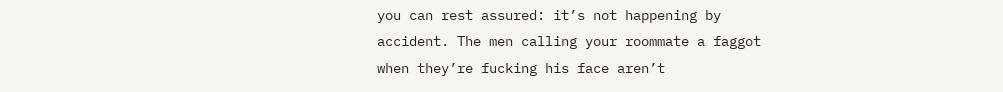you can rest assured: it’s not happening by accident. The men calling your roommate a faggot when they’re fucking his face aren’t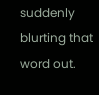suddenly blurting that word out.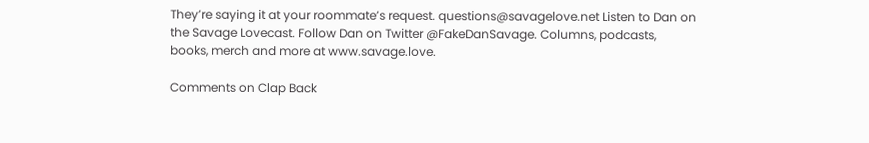They’re saying it at your roommate’s request. questions@savagelove.net Listen to Dan on the Savage Lovecast. Follow Dan on Twitter @FakeDanSavage. Columns, podcasts, books, merch and more at www.savage.love.

Comments on Clap Back